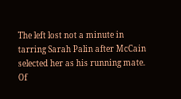The left lost not a minute in tarring Sarah Palin after McCain selected her as his running mate. Of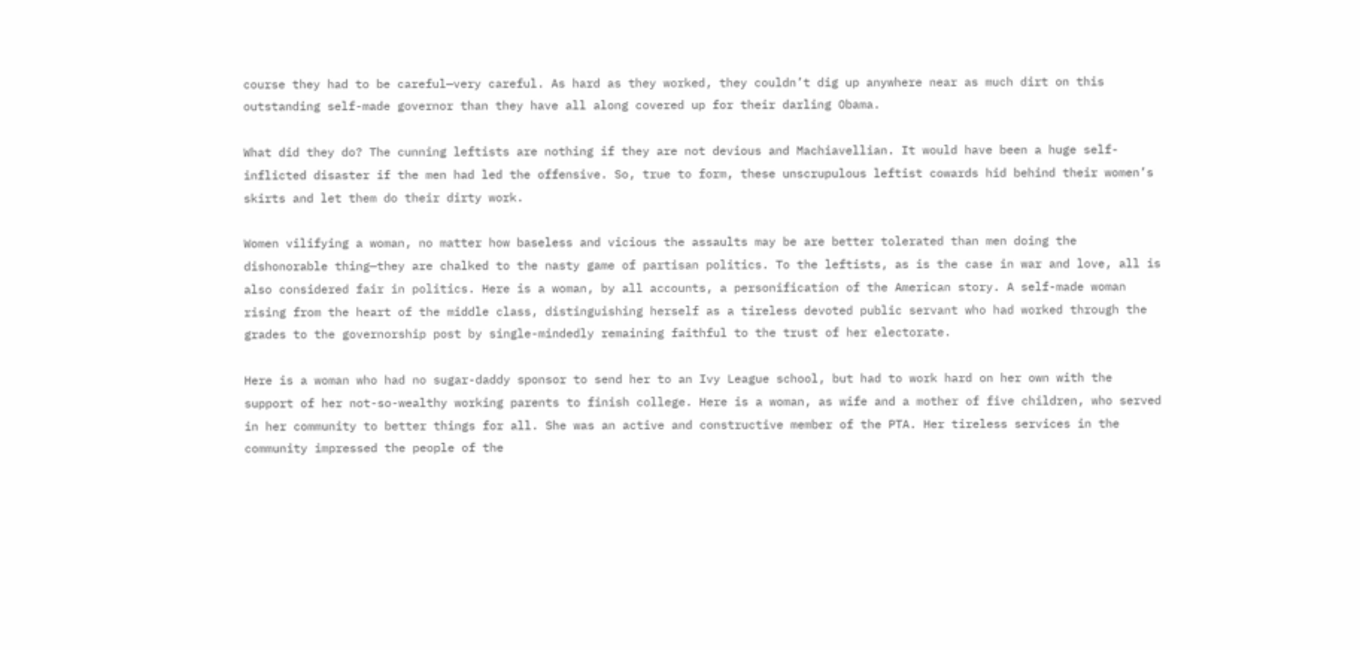course they had to be careful—very careful. As hard as they worked, they couldn’t dig up anywhere near as much dirt on this outstanding self-made governor than they have all along covered up for their darling Obama.

What did they do? The cunning leftists are nothing if they are not devious and Machiavellian. It would have been a huge self-inflicted disaster if the men had led the offensive. So, true to form, these unscrupulous leftist cowards hid behind their women’s skirts and let them do their dirty work.

Women vilifying a woman, no matter how baseless and vicious the assaults may be are better tolerated than men doing the dishonorable thing—they are chalked to the nasty game of partisan politics. To the leftists, as is the case in war and love, all is also considered fair in politics. Here is a woman, by all accounts, a personification of the American story. A self-made woman rising from the heart of the middle class, distinguishing herself as a tireless devoted public servant who had worked through the grades to the governorship post by single-mindedly remaining faithful to the trust of her electorate.

Here is a woman who had no sugar-daddy sponsor to send her to an Ivy League school, but had to work hard on her own with the support of her not-so-wealthy working parents to finish college. Here is a woman, as wife and a mother of five children, who served in her community to better things for all. She was an active and constructive member of the PTA. Her tireless services in the community impressed the people of the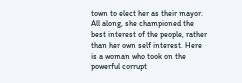town to elect her as their mayor. All along, she championed the best interest of the people, rather than her own self interest. Here is a woman who took on the powerful corrupt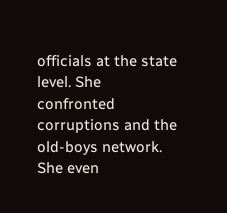officials at the state level. She confronted corruptions and the old-boys network. She even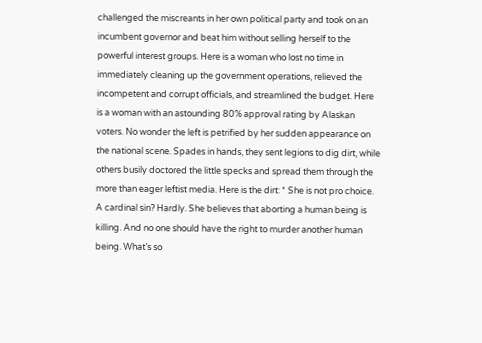challenged the miscreants in her own political party and took on an incumbent governor and beat him without selling herself to the powerful interest groups. Here is a woman who lost no time in immediately cleaning up the government operations, relieved the incompetent and corrupt officials, and streamlined the budget. Here is a woman with an astounding 80% approval rating by Alaskan voters. No wonder the left is petrified by her sudden appearance on the national scene. Spades in hands, they sent legions to dig dirt, while others busily doctored the little specks and spread them through the more than eager leftist media. Here is the dirt: * She is not pro choice. A cardinal sin? Hardly. She believes that aborting a human being is killing. And no one should have the right to murder another human being. What’s so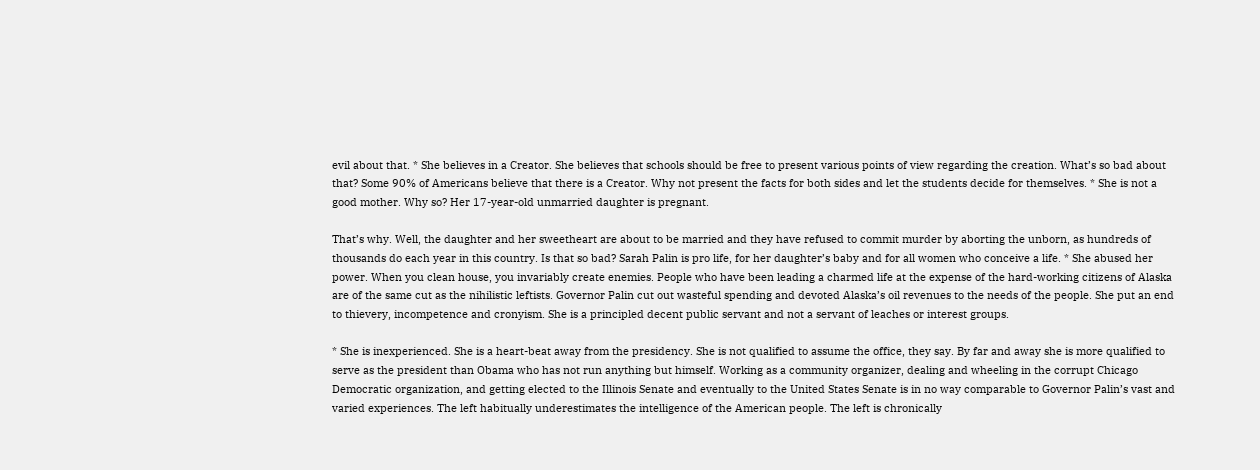evil about that. * She believes in a Creator. She believes that schools should be free to present various points of view regarding the creation. What’s so bad about that? Some 90% of Americans believe that there is a Creator. Why not present the facts for both sides and let the students decide for themselves. * She is not a good mother. Why so? Her 17-year-old unmarried daughter is pregnant.

That’s why. Well, the daughter and her sweetheart are about to be married and they have refused to commit murder by aborting the unborn, as hundreds of thousands do each year in this country. Is that so bad? Sarah Palin is pro life, for her daughter’s baby and for all women who conceive a life. * She abused her power. When you clean house, you invariably create enemies. People who have been leading a charmed life at the expense of the hard-working citizens of Alaska are of the same cut as the nihilistic leftists. Governor Palin cut out wasteful spending and devoted Alaska’s oil revenues to the needs of the people. She put an end to thievery, incompetence and cronyism. She is a principled decent public servant and not a servant of leaches or interest groups.

* She is inexperienced. She is a heart-beat away from the presidency. She is not qualified to assume the office, they say. By far and away she is more qualified to serve as the president than Obama who has not run anything but himself. Working as a community organizer, dealing and wheeling in the corrupt Chicago Democratic organization, and getting elected to the Illinois Senate and eventually to the United States Senate is in no way comparable to Governor Palin’s vast and varied experiences. The left habitually underestimates the intelligence of the American people. The left is chronically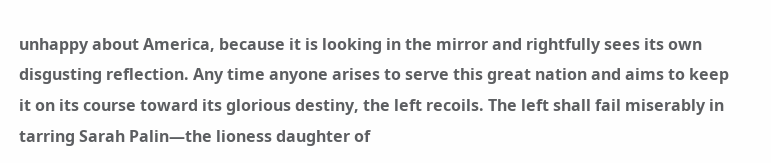unhappy about America, because it is looking in the mirror and rightfully sees its own disgusting reflection. Any time anyone arises to serve this great nation and aims to keep it on its course toward its glorious destiny, the left recoils. The left shall fail miserably in tarring Sarah Palin—the lioness daughter of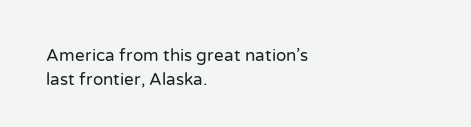America from this great nation’s last frontier, Alaska.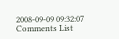2008-09-09 09:32:07
Comments List